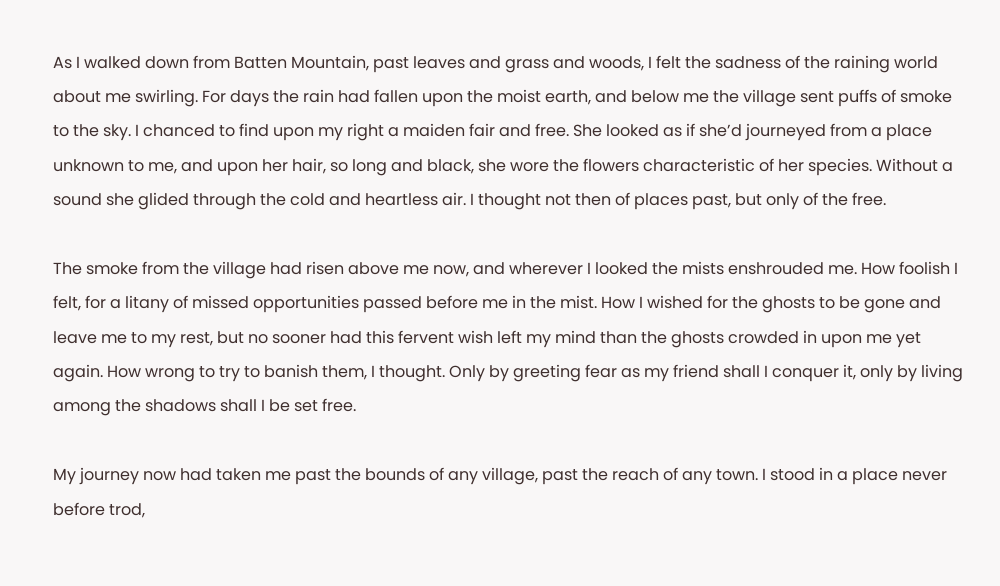As I walked down from Batten Mountain, past leaves and grass and woods, I felt the sadness of the raining world about me swirling. For days the rain had fallen upon the moist earth, and below me the village sent puffs of smoke to the sky. I chanced to find upon my right a maiden fair and free. She looked as if she’d journeyed from a place unknown to me, and upon her hair, so long and black, she wore the flowers characteristic of her species. Without a sound she glided through the cold and heartless air. I thought not then of places past, but only of the free.

The smoke from the village had risen above me now, and wherever I looked the mists enshrouded me. How foolish I felt, for a litany of missed opportunities passed before me in the mist. How I wished for the ghosts to be gone and leave me to my rest, but no sooner had this fervent wish left my mind than the ghosts crowded in upon me yet again. How wrong to try to banish them, I thought. Only by greeting fear as my friend shall I conquer it, only by living among the shadows shall I be set free.

My journey now had taken me past the bounds of any village, past the reach of any town. I stood in a place never before trod,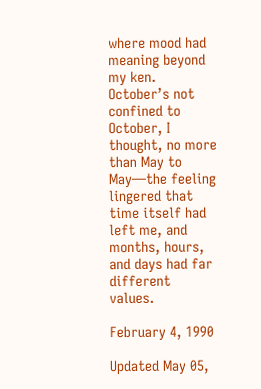where mood had meaning beyond my ken. October’s not confined to October, I thought, no more than May to May—the feeling lingered that time itself had left me, and months, hours, and days had far different values.

February 4, 1990

Updated May 05,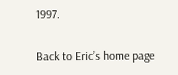1997.

Back to Eric’s home page